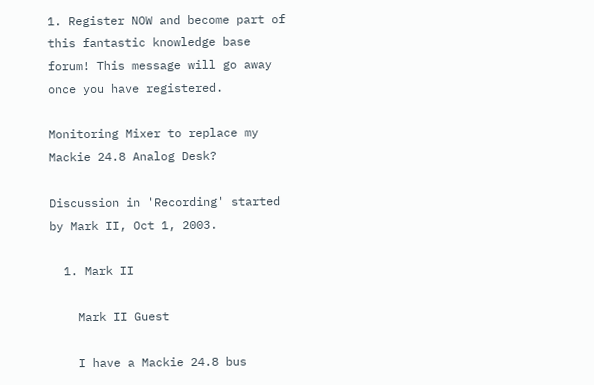1. Register NOW and become part of this fantastic knowledge base forum! This message will go away once you have registered.

Monitoring Mixer to replace my Mackie 24.8 Analog Desk?

Discussion in 'Recording' started by Mark II, Oct 1, 2003.

  1. Mark II

    Mark II Guest

    I have a Mackie 24.8 bus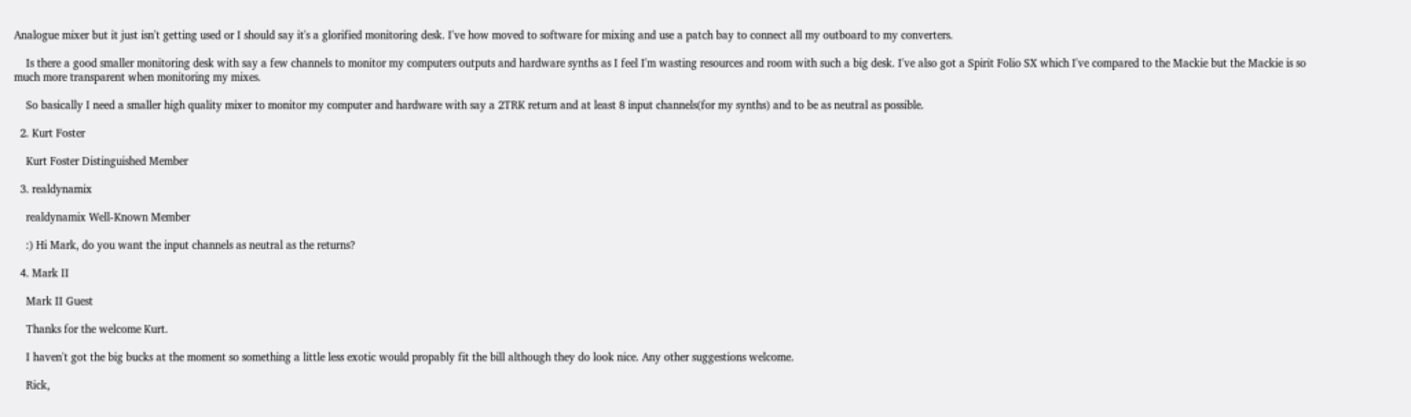Analogue mixer but it just isn't getting used or I should say it's a glorified monitoring desk. I've how moved to software for mixing and use a patch bay to connect all my outboard to my converters.

    Is there a good smaller monitoring desk with say a few channels to monitor my computers outputs and hardware synths as I feel I'm wasting resources and room with such a big desk. I've also got a Spirit Folio SX which I've compared to the Mackie but the Mackie is so much more transparent when monitoring my mixes.

    So basically I need a smaller high quality mixer to monitor my computer and hardware with say a 2TRK return and at least 8 input channels(for my synths) and to be as neutral as possible.

  2. Kurt Foster

    Kurt Foster Distinguished Member

  3. realdynamix

    realdynamix Well-Known Member

    :) Hi Mark, do you want the input channels as neutral as the returns?

  4. Mark II

    Mark II Guest

    Thanks for the welcome Kurt.

    I haven't got the big bucks at the moment so something a little less exotic would propably fit the bill although they do look nice. Any other suggestions welcome.

    Rick,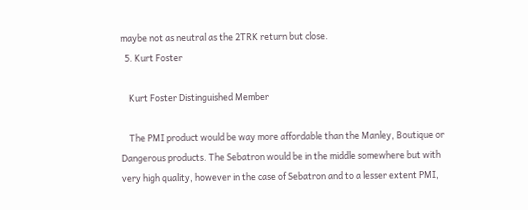maybe not as neutral as the 2TRK return but close.
  5. Kurt Foster

    Kurt Foster Distinguished Member

    The PMI product would be way more affordable than the Manley, Boutique or Dangerous products. The Sebatron would be in the middle somewhere but with very high quality, however in the case of Sebatron and to a lesser extent PMI,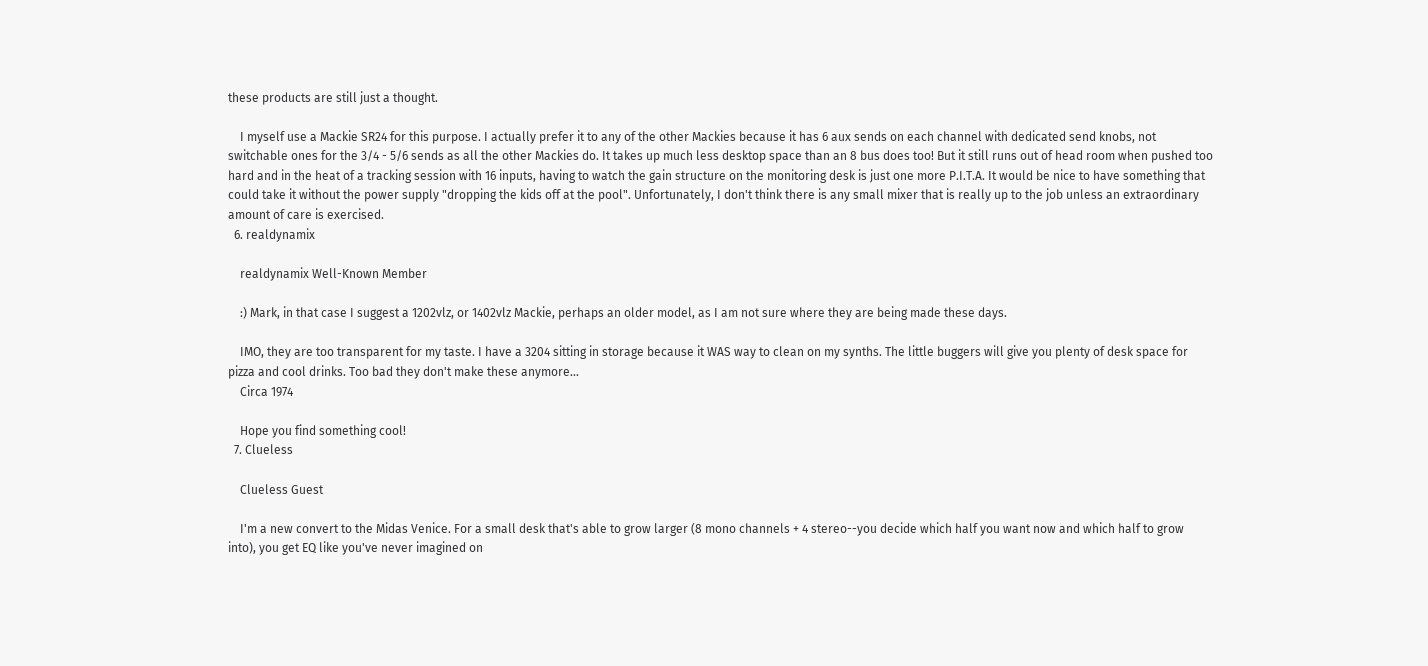these products are still just a thought.

    I myself use a Mackie SR24 for this purpose. I actually prefer it to any of the other Mackies because it has 6 aux sends on each channel with dedicated send knobs, not switchable ones for the 3/4 - 5/6 sends as all the other Mackies do. It takes up much less desktop space than an 8 bus does too! But it still runs out of head room when pushed too hard and in the heat of a tracking session with 16 inputs, having to watch the gain structure on the monitoring desk is just one more P.I.T.A. It would be nice to have something that could take it without the power supply "dropping the kids off at the pool". Unfortunately, I don't think there is any small mixer that is really up to the job unless an extraordinary amount of care is exercised.
  6. realdynamix

    realdynamix Well-Known Member

    :) Mark, in that case I suggest a 1202vlz, or 1402vlz Mackie, perhaps an older model, as I am not sure where they are being made these days.

    IMO, they are too transparent for my taste. I have a 3204 sitting in storage because it WAS way to clean on my synths. The little buggers will give you plenty of desk space for pizza and cool drinks. Too bad they don't make these anymore...
    Circa 1974

    Hope you find something cool!
  7. Clueless

    Clueless Guest

    I'm a new convert to the Midas Venice. For a small desk that's able to grow larger (8 mono channels + 4 stereo--you decide which half you want now and which half to grow into), you get EQ like you've never imagined on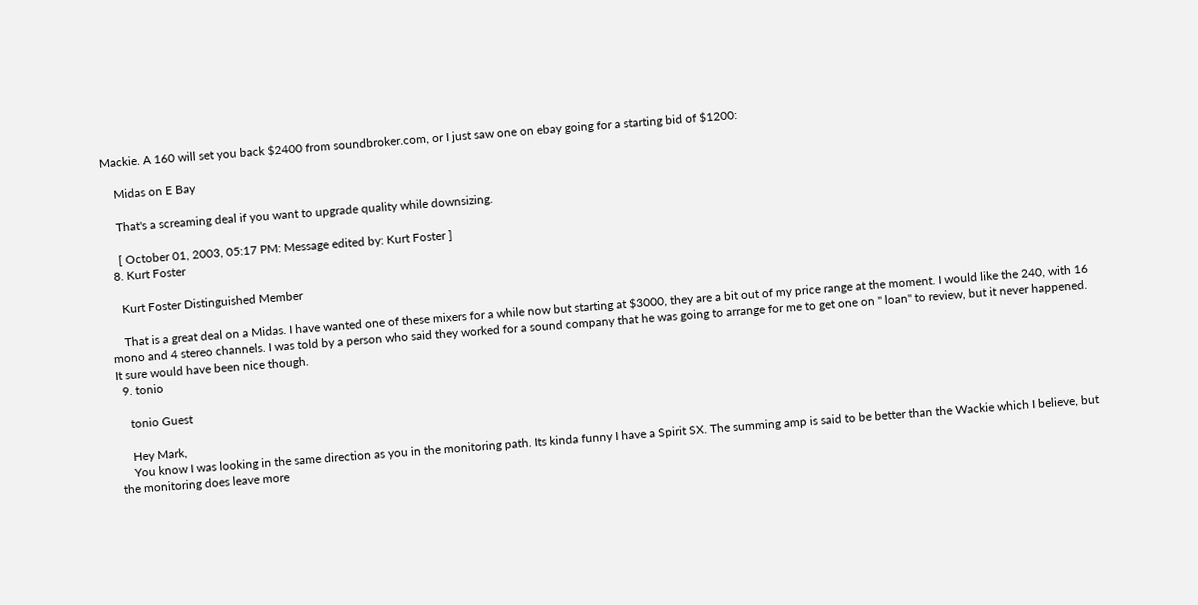Mackie. A 160 will set you back $2400 from soundbroker.com, or I just saw one on ebay going for a starting bid of $1200:

    Midas on E Bay

    That's a screaming deal if you want to upgrade quality while downsizing.

    [ October 01, 2003, 05:17 PM: Message edited by: Kurt Foster ]
  8. Kurt Foster

    Kurt Foster Distinguished Member

    That is a great deal on a Midas. I have wanted one of these mixers for a while now but starting at $3000, they are a bit out of my price range at the moment. I would like the 240, with 16 mono and 4 stereo channels. I was told by a person who said they worked for a sound company that he was going to arrange for me to get one on " loan" to review, but it never happened. It sure would have been nice though.
  9. tonio

    tonio Guest

    Hey Mark,
    You know I was looking in the same direction as you in the monitoring path. Its kinda funny I have a Spirit SX. The summing amp is said to be better than the Wackie which I believe, but the monitoring does leave more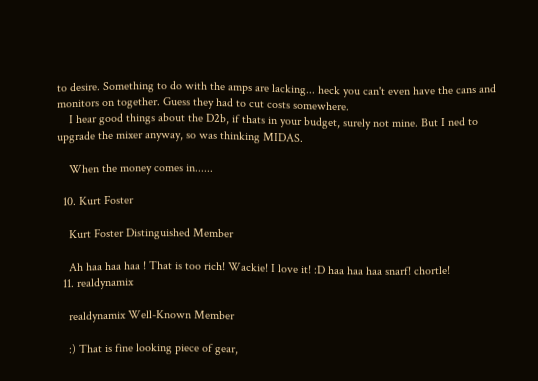to desire. Something to do with the amps are lacking... heck you can't even have the cans and monitors on together. Guess they had to cut costs somewhere.
    I hear good things about the D2b, if thats in your budget, surely not mine. But I ned to upgrade the mixer anyway, so was thinking MIDAS.

    When the money comes in......

  10. Kurt Foster

    Kurt Foster Distinguished Member

    Ah haa haa haa ! That is too rich! Wackie! I love it! :D haa haa haa snarf! chortle!
  11. realdynamix

    realdynamix Well-Known Member

    :) That is fine looking piece of gear,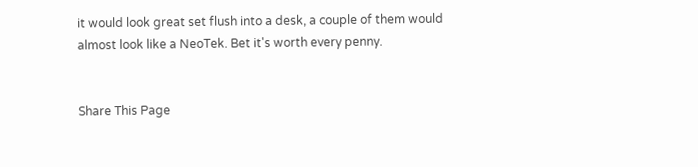it would look great set flush into a desk, a couple of them would almost look like a NeoTek. Bet it's worth every penny.


Share This Page